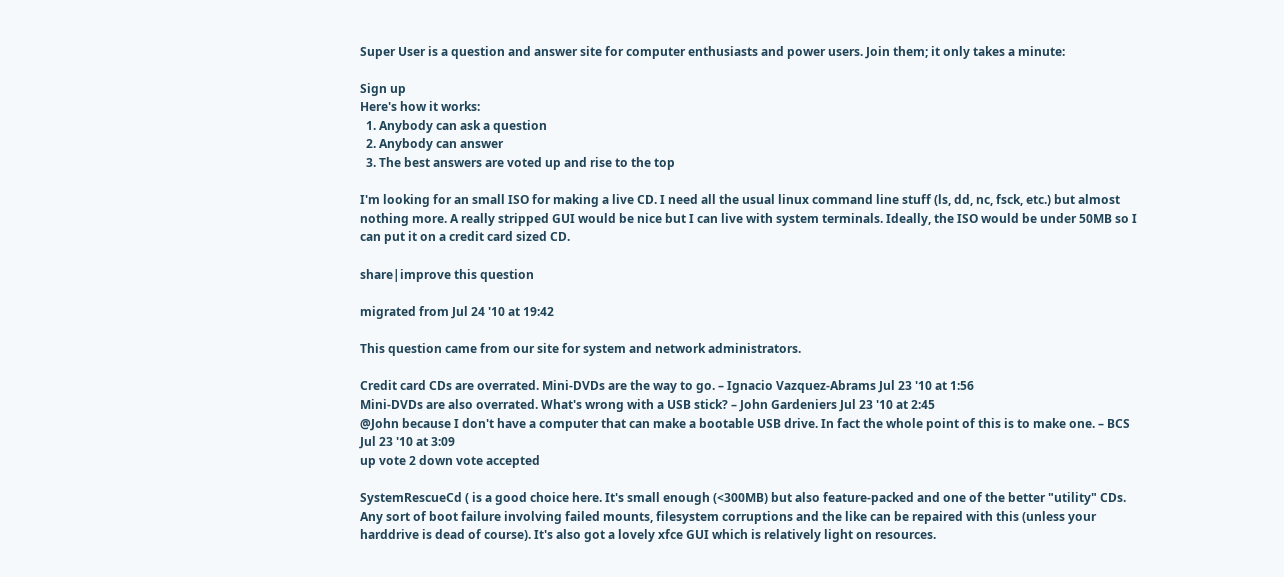Super User is a question and answer site for computer enthusiasts and power users. Join them; it only takes a minute:

Sign up
Here's how it works:
  1. Anybody can ask a question
  2. Anybody can answer
  3. The best answers are voted up and rise to the top

I'm looking for an small ISO for making a live CD. I need all the usual linux command line stuff (ls, dd, nc, fsck, etc.) but almost nothing more. A really stripped GUI would be nice but I can live with system terminals. Ideally, the ISO would be under 50MB so I can put it on a credit card sized CD.

share|improve this question

migrated from Jul 24 '10 at 19:42

This question came from our site for system and network administrators.

Credit card CDs are overrated. Mini-DVDs are the way to go. – Ignacio Vazquez-Abrams Jul 23 '10 at 1:56
Mini-DVDs are also overrated. What's wrong with a USB stick? – John Gardeniers Jul 23 '10 at 2:45
@John because I don't have a computer that can make a bootable USB drive. In fact the whole point of this is to make one. – BCS Jul 23 '10 at 3:09
up vote 2 down vote accepted

SystemRescueCd ( is a good choice here. It's small enough (<300MB) but also feature-packed and one of the better "utility" CDs. Any sort of boot failure involving failed mounts, filesystem corruptions and the like can be repaired with this (unless your harddrive is dead of course). It's also got a lovely xfce GUI which is relatively light on resources.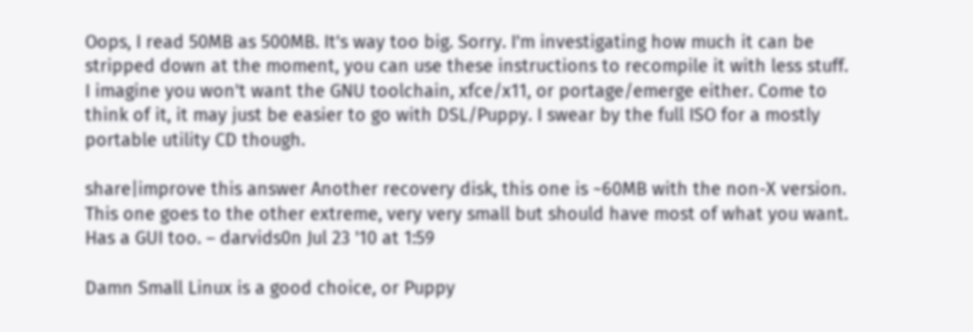Oops, I read 50MB as 500MB. It's way too big. Sorry. I'm investigating how much it can be stripped down at the moment, you can use these instructions to recompile it with less stuff. I imagine you won't want the GNU toolchain, xfce/x11, or portage/emerge either. Come to think of it, it may just be easier to go with DSL/Puppy. I swear by the full ISO for a mostly portable utility CD though.

share|improve this answer Another recovery disk, this one is ~60MB with the non-X version. This one goes to the other extreme, very very small but should have most of what you want. Has a GUI too. – darvids0n Jul 23 '10 at 1:59

Damn Small Linux is a good choice, or Puppy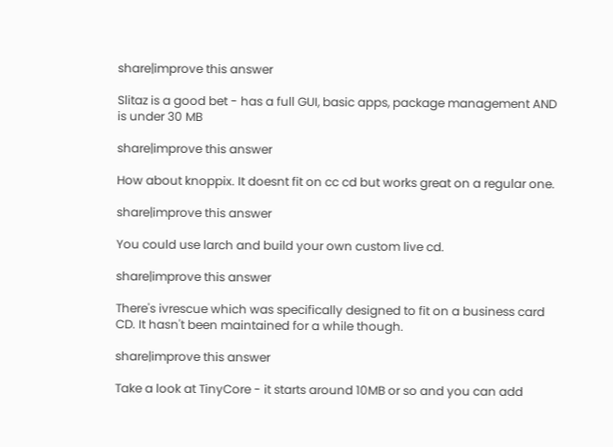share|improve this answer

Slitaz is a good bet - has a full GUI, basic apps, package management AND is under 30 MB

share|improve this answer

How about knoppix. It doesnt fit on cc cd but works great on a regular one.

share|improve this answer

You could use larch and build your own custom live cd.

share|improve this answer

There's ivrescue which was specifically designed to fit on a business card CD. It hasn't been maintained for a while though.

share|improve this answer

Take a look at TinyCore - it starts around 10MB or so and you can add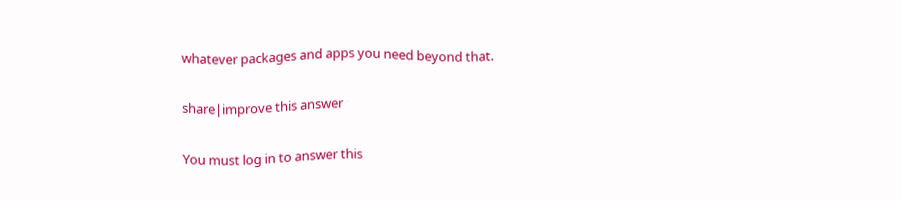whatever packages and apps you need beyond that.

share|improve this answer

You must log in to answer this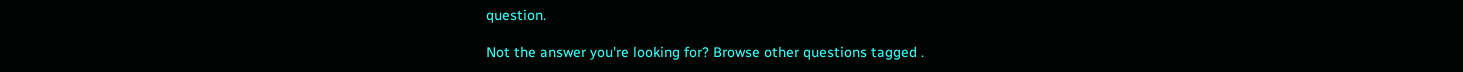question.

Not the answer you're looking for? Browse other questions tagged .